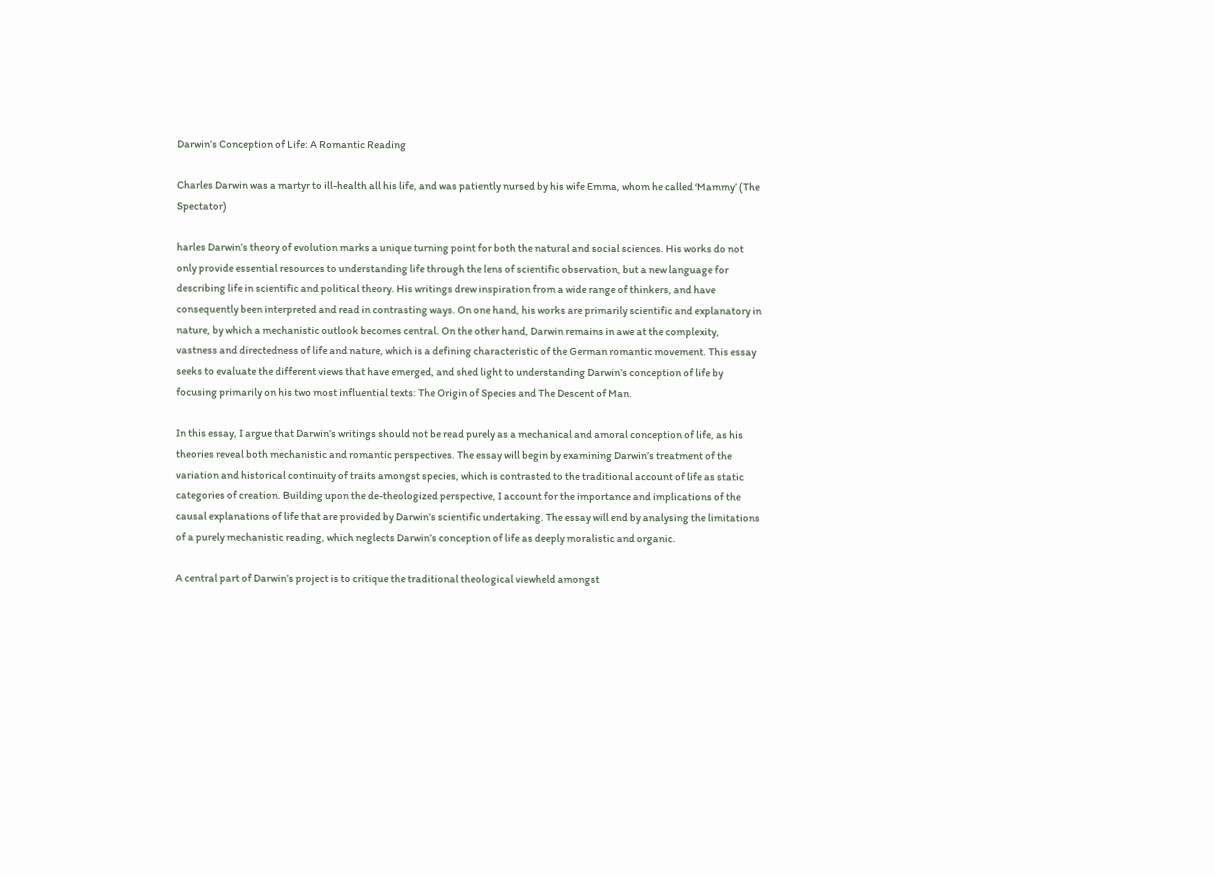Darwin’s Conception of Life: A Romantic Reading

Charles Darwin was a martyr to ill-health all his life, and was patiently nursed by his wife Emma, whom he called ‘Mammy’ (The Spectator)

harles Darwin’s theory of evolution marks a unique turning point for both the natural and social sciences. His works do not only provide essential resources to understanding life through the lens of scientific observation, but a new language for describing life in scientific and political theory. His writings drew inspiration from a wide range of thinkers, and have consequently been interpreted and read in contrasting ways. On one hand, his works are primarily scientific and explanatory in nature, by which a mechanistic outlook becomes central. On the other hand, Darwin remains in awe at the complexity, vastness and directedness of life and nature, which is a defining characteristic of the German romantic movement. This essay seeks to evaluate the different views that have emerged, and shed light to understanding Darwin’s conception of life by focusing primarily on his two most influential texts: The Origin of Species and The Descent of Man.

In this essay, I argue that Darwin’s writings should not be read purely as a mechanical and amoral conception of life, as his theories reveal both mechanistic and romantic perspectives. The essay will begin by examining Darwin’s treatment of the variation and historical continuity of traits amongst species, which is contrasted to the traditional account of life as static categories of creation. Building upon the de-theologized perspective, I account for the importance and implications of the causal explanations of life that are provided by Darwin’s scientific undertaking. The essay will end by analysing the limitations of a purely mechanistic reading, which neglects Darwin’s conception of life as deeply moralistic and organic.

A central part of Darwin’s project is to critique the traditional theological viewheld amongst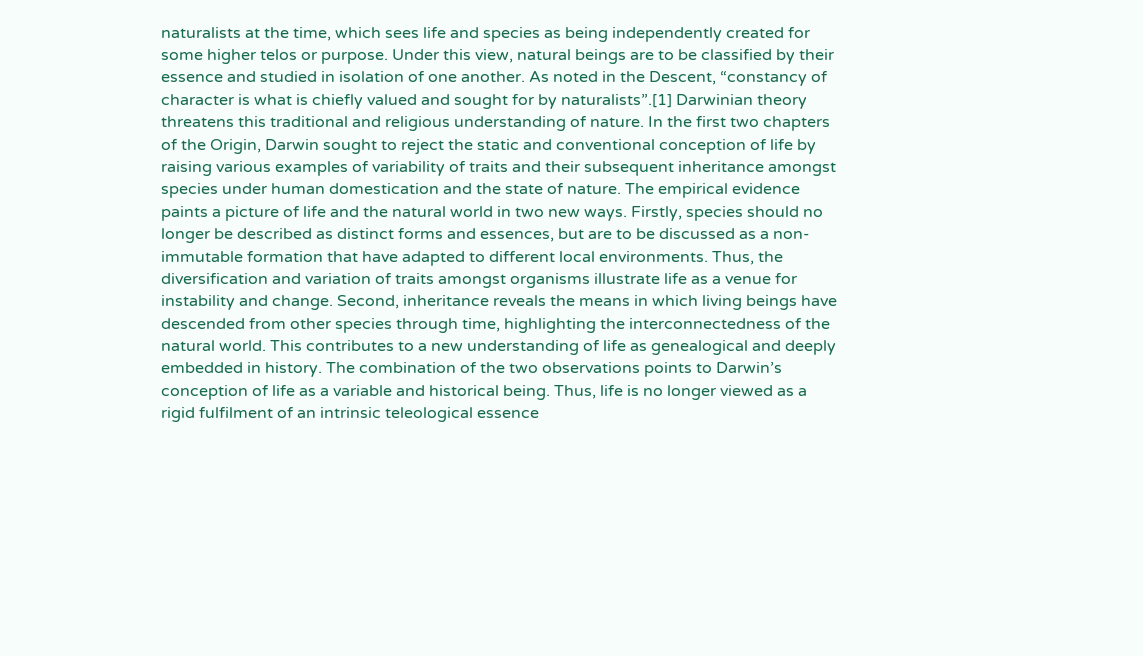naturalists at the time, which sees life and species as being independently created for some higher telos or purpose. Under this view, natural beings are to be classified by their essence and studied in isolation of one another. As noted in the Descent, “constancy of character is what is chiefly valued and sought for by naturalists”.[1] Darwinian theory threatens this traditional and religious understanding of nature. In the first two chapters of the Origin, Darwin sought to reject the static and conventional conception of life by raising various examples of variability of traits and their subsequent inheritance amongst species under human domestication and the state of nature. The empirical evidence paints a picture of life and the natural world in two new ways. Firstly, species should no longer be described as distinct forms and essences, but are to be discussed as a non-immutable formation that have adapted to different local environments. Thus, the diversification and variation of traits amongst organisms illustrate life as a venue for instability and change. Second, inheritance reveals the means in which living beings have descended from other species through time, highlighting the interconnectedness of the natural world. This contributes to a new understanding of life as genealogical and deeply embedded in history. The combination of the two observations points to Darwin’s conception of life as a variable and historical being. Thus, life is no longer viewed as a rigid fulfilment of an intrinsic teleological essence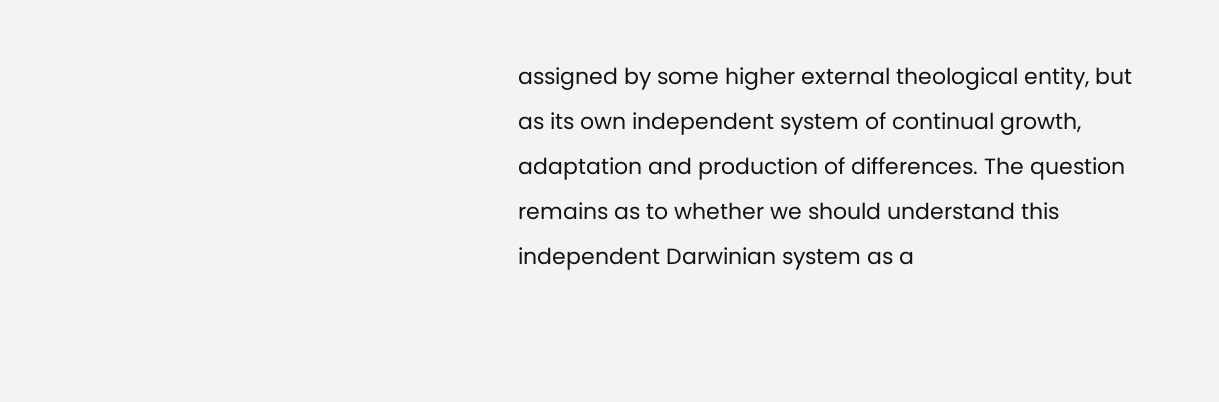assigned by some higher external theological entity, but as its own independent system of continual growth, adaptation and production of differences. The question remains as to whether we should understand this independent Darwinian system as a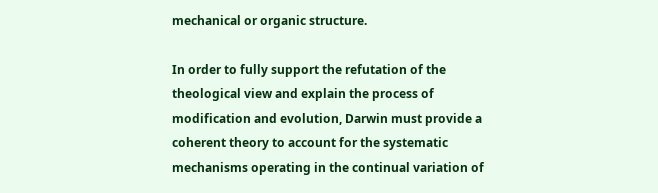mechanical or organic structure.

In order to fully support the refutation of the theological view and explain the process of modification and evolution, Darwin must provide a coherent theory to account for the systematic mechanisms operating in the continual variation of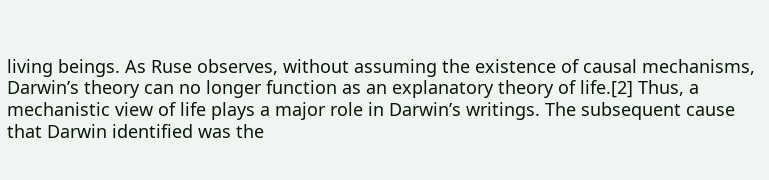living beings. As Ruse observes, without assuming the existence of causal mechanisms, Darwin’s theory can no longer function as an explanatory theory of life.[2] Thus, a mechanistic view of life plays a major role in Darwin’s writings. The subsequent cause that Darwin identified was the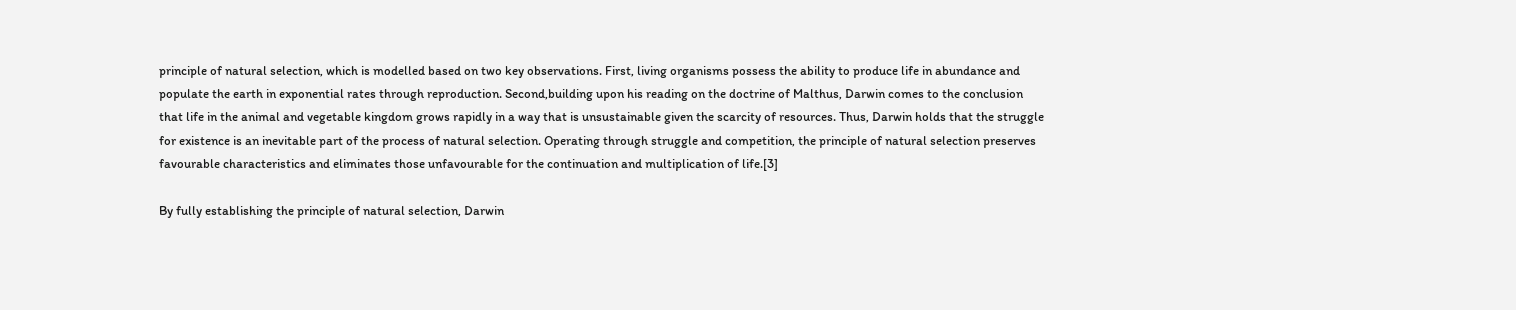principle of natural selection, which is modelled based on two key observations. First, living organisms possess the ability to produce life in abundance and populate the earth in exponential rates through reproduction. Second,building upon his reading on the doctrine of Malthus, Darwin comes to the conclusion that life in the animal and vegetable kingdom grows rapidly in a way that is unsustainable given the scarcity of resources. Thus, Darwin holds that the struggle for existence is an inevitable part of the process of natural selection. Operating through struggle and competition, the principle of natural selection preserves favourable characteristics and eliminates those unfavourable for the continuation and multiplication of life.[3]

By fully establishing the principle of natural selection, Darwin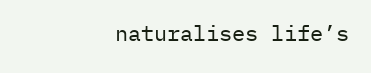naturalises life’s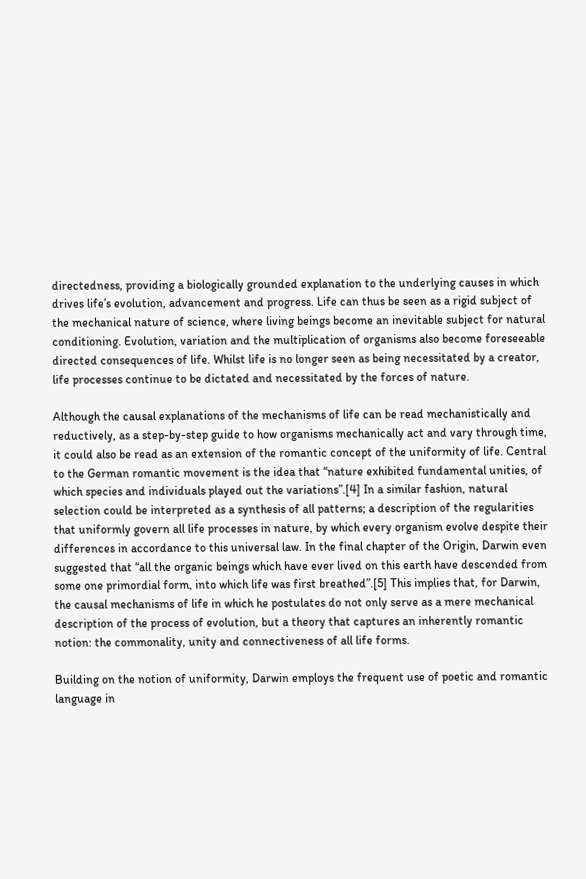directedness, providing a biologically grounded explanation to the underlying causes in which drives life’s evolution, advancement and progress. Life can thus be seen as a rigid subject of the mechanical nature of science, where living beings become an inevitable subject for natural conditioning. Evolution, variation and the multiplication of organisms also become foreseeable directed consequences of life. Whilst life is no longer seen as being necessitated by a creator, life processes continue to be dictated and necessitated by the forces of nature.

Although the causal explanations of the mechanisms of life can be read mechanistically and reductively, as a step-by-step guide to how organisms mechanically act and vary through time, it could also be read as an extension of the romantic concept of the uniformity of life. Central to the German romantic movement is the idea that “nature exhibited fundamental unities, of which species and individuals played out the variations”.[4] In a similar fashion, natural selection could be interpreted as a synthesis of all patterns; a description of the regularities that uniformly govern all life processes in nature, by which every organism evolve despite their differences in accordance to this universal law. In the final chapter of the Origin, Darwin even suggested that “all the organic beings which have ever lived on this earth have descended from some one primordial form, into which life was first breathed”.[5] This implies that, for Darwin, the causal mechanisms of life in which he postulates do not only serve as a mere mechanical description of the process of evolution, but a theory that captures an inherently romantic notion: the commonality, unity and connectiveness of all life forms.

Building on the notion of uniformity, Darwin employs the frequent use of poetic and romantic language in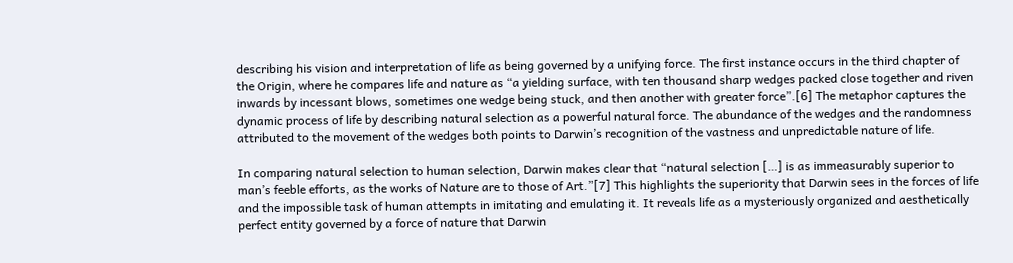describing his vision and interpretation of life as being governed by a unifying force. The first instance occurs in the third chapter of the Origin, where he compares life and nature as “a yielding surface, with ten thousand sharp wedges packed close together and riven inwards by incessant blows, sometimes one wedge being stuck, and then another with greater force”.[6] The metaphor captures the dynamic process of life by describing natural selection as a powerful natural force. The abundance of the wedges and the randomness attributed to the movement of the wedges both points to Darwin’s recognition of the vastness and unpredictable nature of life.

In comparing natural selection to human selection, Darwin makes clear that “natural selection […] is as immeasurably superior to man’s feeble efforts, as the works of Nature are to those of Art.”[7] This highlights the superiority that Darwin sees in the forces of life and the impossible task of human attempts in imitating and emulating it. It reveals life as a mysteriously organized and aesthetically perfect entity governed by a force of nature that Darwin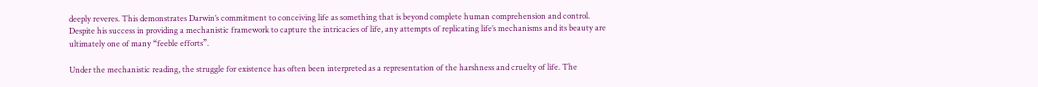deeply reveres. This demonstrates Darwin’s commitment to conceiving life as something that is beyond complete human comprehension and control. Despite his success in providing a mechanistic framework to capture the intricacies of life, any attempts of replicating life’s mechanisms and its beauty are ultimately one of many “feeble efforts”.

Under the mechanistic reading, the struggle for existence has often been interpreted as a representation of the harshness and cruelty of life. The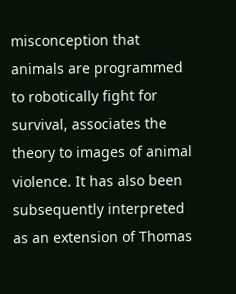misconception that animals are programmed to robotically fight for survival, associates the theory to images of animal violence. It has also been subsequently interpreted as an extension of Thomas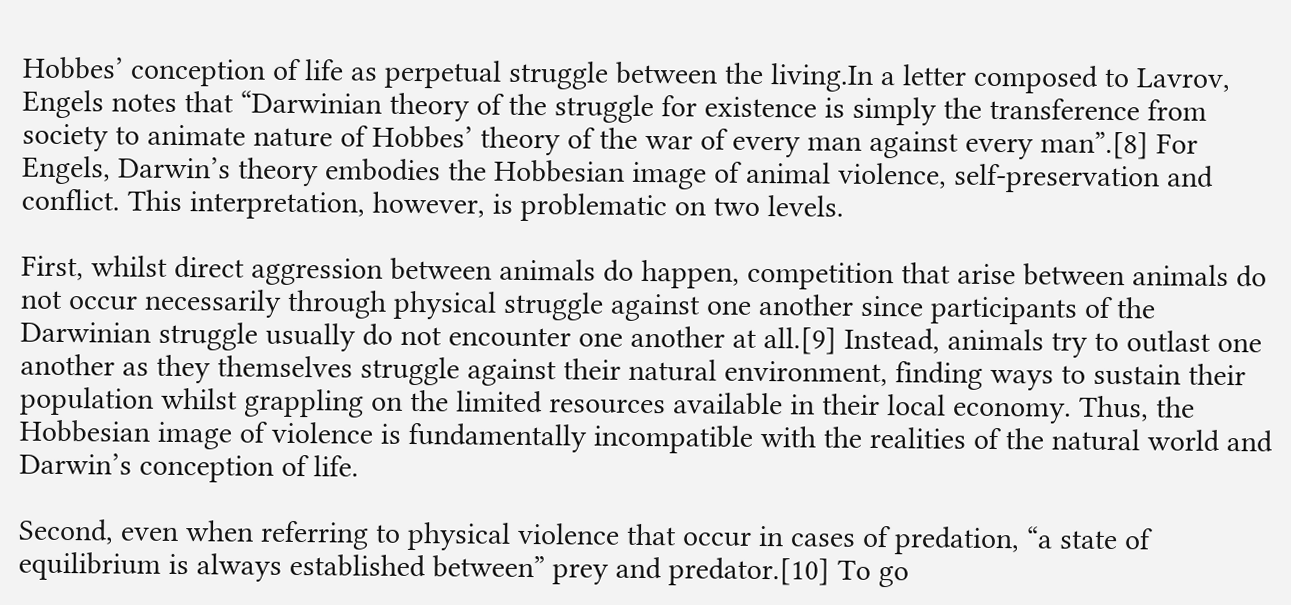Hobbes’ conception of life as perpetual struggle between the living.In a letter composed to Lavrov, Engels notes that “Darwinian theory of the struggle for existence is simply the transference from society to animate nature of Hobbes’ theory of the war of every man against every man”.[8] For Engels, Darwin’s theory embodies the Hobbesian image of animal violence, self-preservation and conflict. This interpretation, however, is problematic on two levels.

First, whilst direct aggression between animals do happen, competition that arise between animals do not occur necessarily through physical struggle against one another since participants of the Darwinian struggle usually do not encounter one another at all.[9] Instead, animals try to outlast one another as they themselves struggle against their natural environment, finding ways to sustain their population whilst grappling on the limited resources available in their local economy. Thus, the Hobbesian image of violence is fundamentally incompatible with the realities of the natural world and Darwin’s conception of life.

Second, even when referring to physical violence that occur in cases of predation, “a state of equilibrium is always established between” prey and predator.[10] To go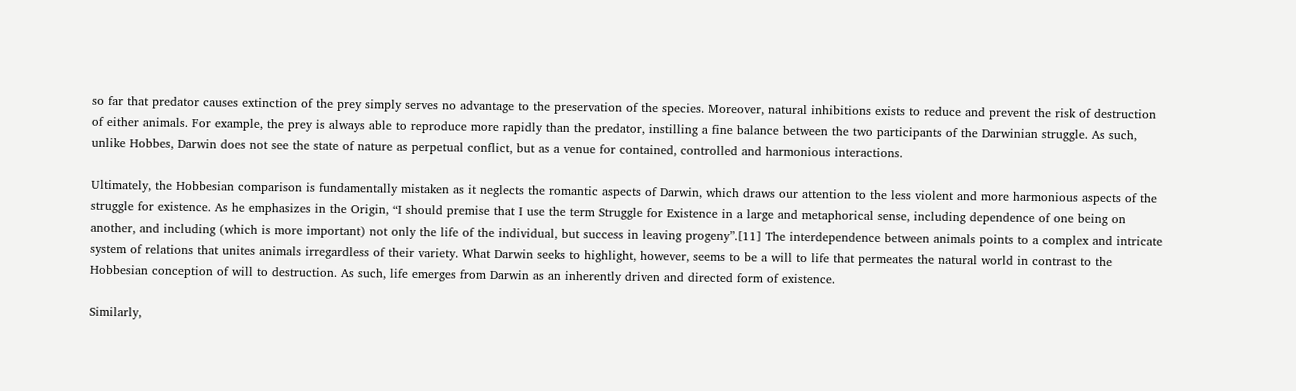so far that predator causes extinction of the prey simply serves no advantage to the preservation of the species. Moreover, natural inhibitions exists to reduce and prevent the risk of destruction of either animals. For example, the prey is always able to reproduce more rapidly than the predator, instilling a fine balance between the two participants of the Darwinian struggle. As such, unlike Hobbes, Darwin does not see the state of nature as perpetual conflict, but as a venue for contained, controlled and harmonious interactions.

Ultimately, the Hobbesian comparison is fundamentally mistaken as it neglects the romantic aspects of Darwin, which draws our attention to the less violent and more harmonious aspects of the struggle for existence. As he emphasizes in the Origin, “I should premise that I use the term Struggle for Existence in a large and metaphorical sense, including dependence of one being on another, and including (which is more important) not only the life of the individual, but success in leaving progeny”.[11] The interdependence between animals points to a complex and intricate system of relations that unites animals irregardless of their variety. What Darwin seeks to highlight, however, seems to be a will to life that permeates the natural world in contrast to the Hobbesian conception of will to destruction. As such, life emerges from Darwin as an inherently driven and directed form of existence.

Similarly,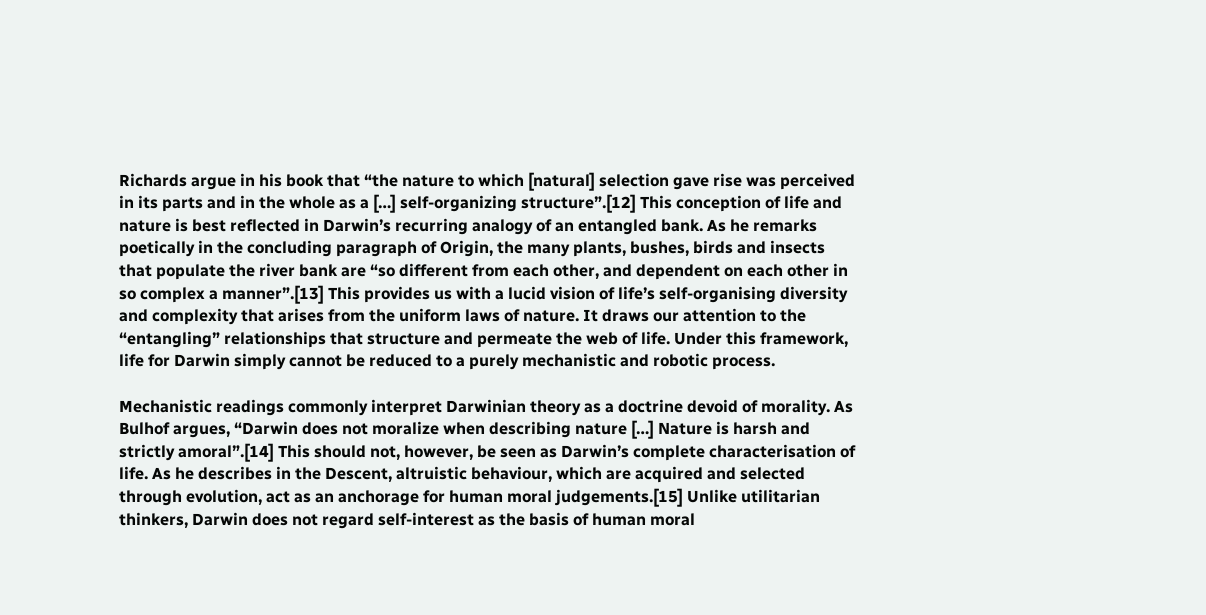Richards argue in his book that “the nature to which [natural] selection gave rise was perceived in its parts and in the whole as a […] self-organizing structure”.[12] This conception of life and nature is best reflected in Darwin’s recurring analogy of an entangled bank. As he remarks poetically in the concluding paragraph of Origin, the many plants, bushes, birds and insects that populate the river bank are “so different from each other, and dependent on each other in so complex a manner”.[13] This provides us with a lucid vision of life’s self-organising diversity and complexity that arises from the uniform laws of nature. It draws our attention to the “entangling” relationships that structure and permeate the web of life. Under this framework, life for Darwin simply cannot be reduced to a purely mechanistic and robotic process.

Mechanistic readings commonly interpret Darwinian theory as a doctrine devoid of morality. As Bulhof argues, “Darwin does not moralize when describing nature […] Nature is harsh and strictly amoral”.[14] This should not, however, be seen as Darwin’s complete characterisation of life. As he describes in the Descent, altruistic behaviour, which are acquired and selected through evolution, act as an anchorage for human moral judgements.[15] Unlike utilitarian thinkers, Darwin does not regard self-interest as the basis of human moral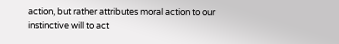action, but rather attributes moral action to our instinctive will to act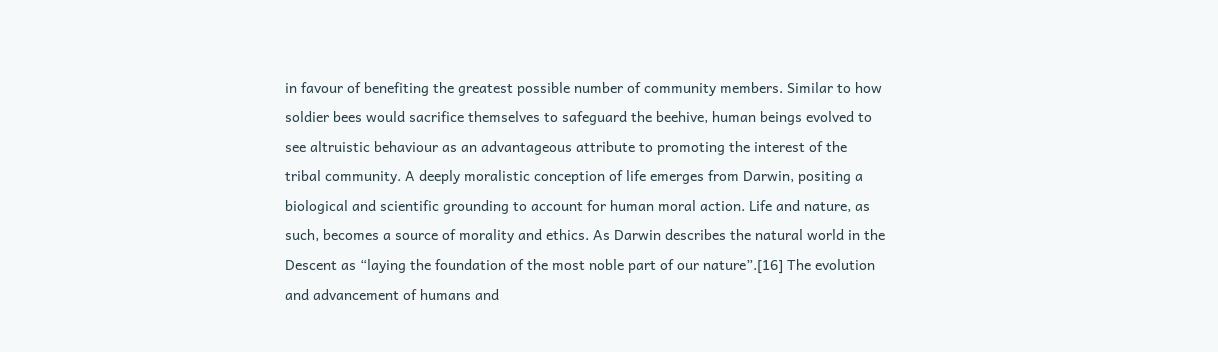in favour of benefiting the greatest possible number of community members. Similar to how soldier bees would sacrifice themselves to safeguard the beehive, human beings evolved to see altruistic behaviour as an advantageous attribute to promoting the interest of the tribal community. A deeply moralistic conception of life emerges from Darwin, positing a biological and scientific grounding to account for human moral action. Life and nature, as such, becomes a source of morality and ethics. As Darwin describes the natural world in the Descent as “laying the foundation of the most noble part of our nature”.[16] The evolution and advancement of humans and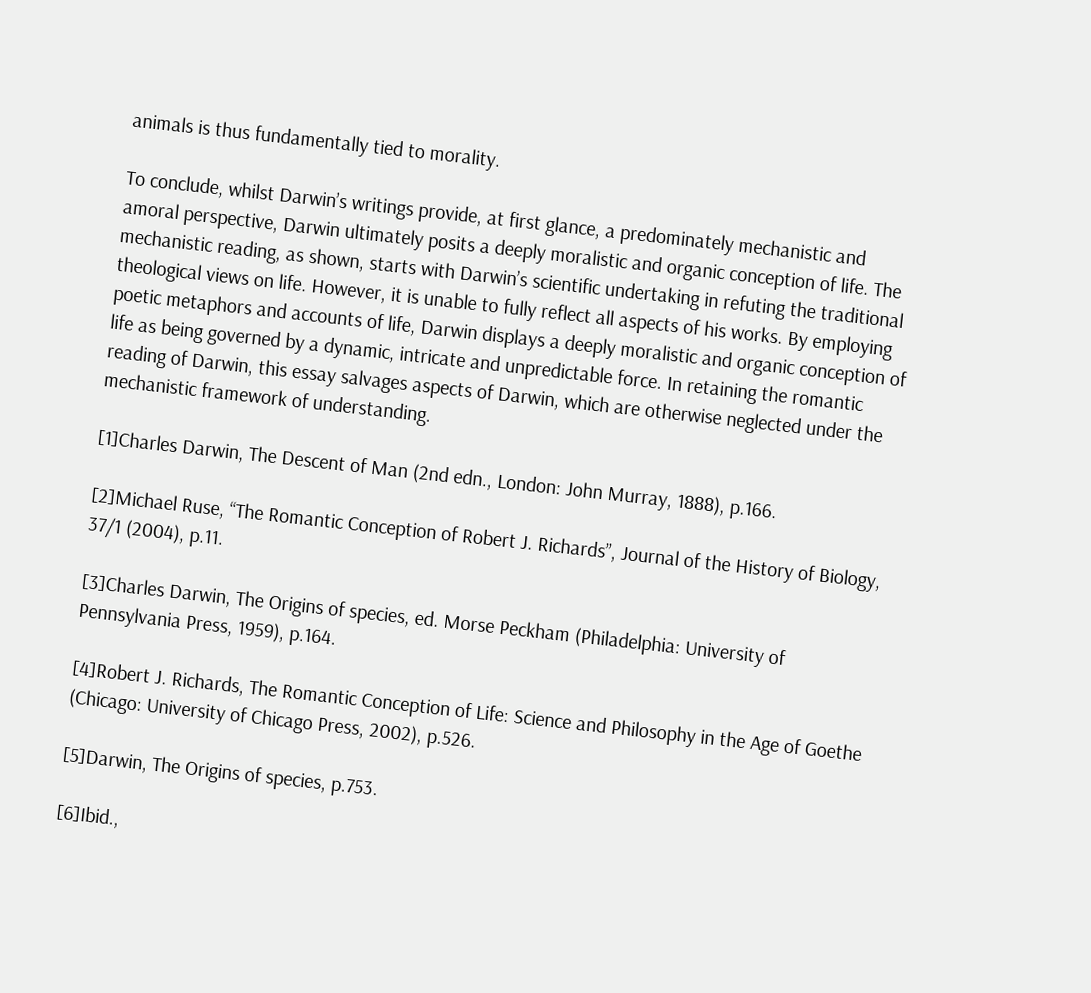animals is thus fundamentally tied to morality.

To conclude, whilst Darwin’s writings provide, at first glance, a predominately mechanistic and amoral perspective, Darwin ultimately posits a deeply moralistic and organic conception of life. The mechanistic reading, as shown, starts with Darwin’s scientific undertaking in refuting the traditional theological views on life. However, it is unable to fully reflect all aspects of his works. By employing poetic metaphors and accounts of life, Darwin displays a deeply moralistic and organic conception of life as being governed by a dynamic, intricate and unpredictable force. In retaining the romantic reading of Darwin, this essay salvages aspects of Darwin, which are otherwise neglected under the mechanistic framework of understanding.

[1]Charles Darwin, The Descent of Man (2nd edn., London: John Murray, 1888), p.166.

[2]Michael Ruse, “The Romantic Conception of Robert J. Richards”, Journal of the History of Biology, 37/1 (2004), p.11.

[3]Charles Darwin, The Origins of species, ed. Morse Peckham (Philadelphia: University of Pennsylvania Press, 1959), p.164.

[4]Robert J. Richards, The Romantic Conception of Life: Science and Philosophy in the Age of Goethe (Chicago: University of Chicago Press, 2002), p.526.

[5]Darwin, The Origins of species, p.753.

[6]Ibid.,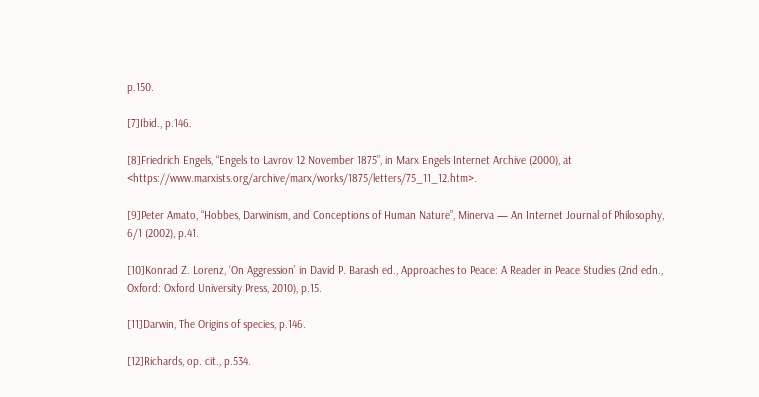p.150.

[7]Ibid., p.146.

[8]Friedrich Engels, “Engels to Lavrov 12 November 1875”, in Marx Engels Internet Archive (2000), at <https://www.marxists.org/archive/marx/works/1875/letters/75_11_12.htm>.

[9]Peter Amato, “Hobbes, Darwinism, and Conceptions of Human Nature”, Minerva — An Internet Journal of Philosophy, 6/1 (2002), p.41.

[10]Konrad Z. Lorenz, ‘On Aggression’ in David P. Barash ed., Approaches to Peace: A Reader in Peace Studies (2nd edn., Oxford: Oxford University Press, 2010), p.15.

[11]Darwin, The Origins of species, p.146.

[12]Richards, op. cit., p.534.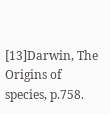[13]Darwin, The Origins of species, p.758.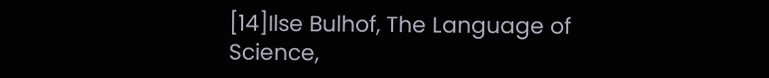[14]Ilse Bulhof, The Language of Science,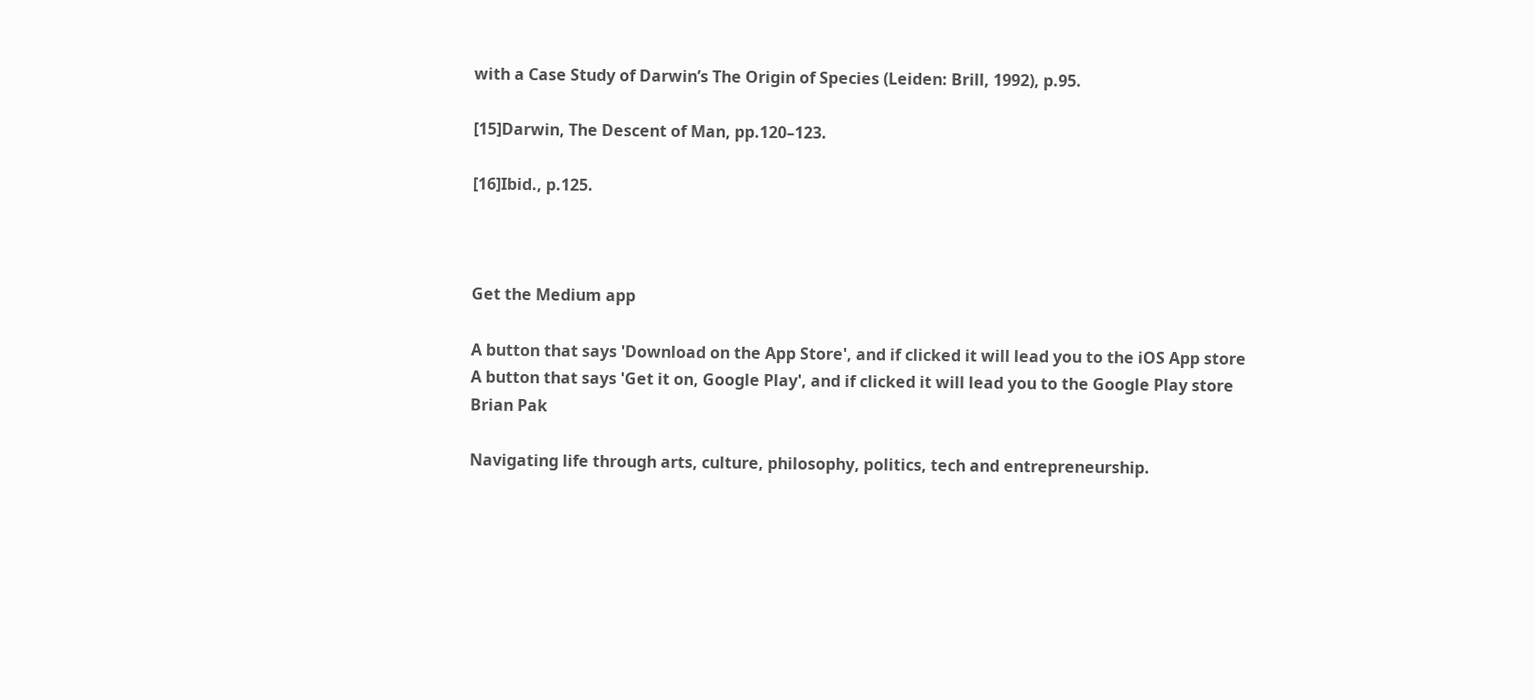with a Case Study of Darwin’s The Origin of Species (Leiden: Brill, 1992), p.95.

[15]Darwin, The Descent of Man, pp.120–123.

[16]Ibid., p.125.



Get the Medium app

A button that says 'Download on the App Store', and if clicked it will lead you to the iOS App store
A button that says 'Get it on, Google Play', and if clicked it will lead you to the Google Play store
Brian Pak

Navigating life through arts, culture, philosophy, politics, tech and entrepreneurship.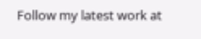Follow my latest work at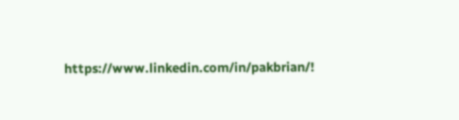https://www.linkedin.com/in/pakbrian/!